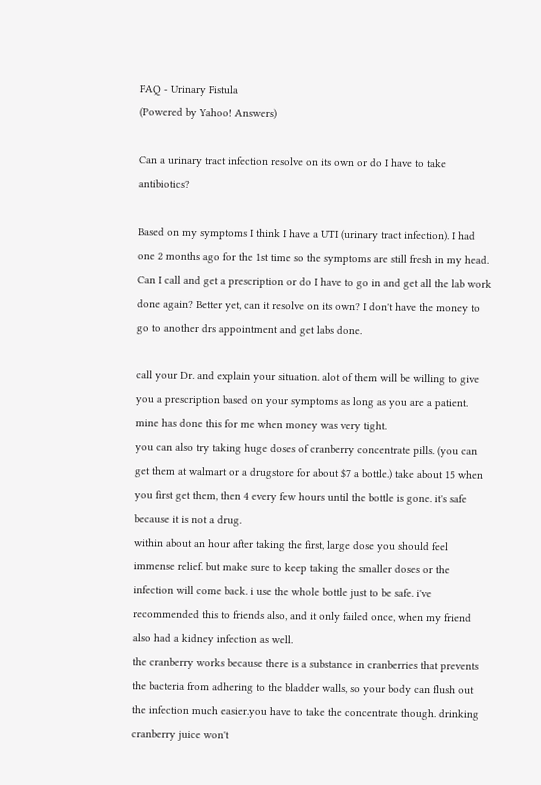FAQ - Urinary Fistula
(Powered by Yahoo! Answers)

Can a urinary tract infection resolve on its own or do I have to take antibiotics?

Based on my symptoms I think I have a UTI (urinary tract infection). I had one 2 months ago for the 1st time so the symptoms are still fresh in my head. Can I call and get a prescription or do I have to go in and get all the lab work done again? Better yet, can it resolve on its own? I don't have the money to go to another drs appointment and get labs done.

call your Dr. and explain your situation. alot of them will be willing to give you a prescription based on your symptoms as long as you are a patient. mine has done this for me when money was very tight.
you can also try taking huge doses of cranberry concentrate pills. (you can get them at walmart or a drugstore for about $7 a bottle.) take about 15 when you first get them, then 4 every few hours until the bottle is gone. it's safe because it is not a drug.
within about an hour after taking the first, large dose you should feel immense relief. but make sure to keep taking the smaller doses or the infection will come back. i use the whole bottle just to be safe. i've recommended this to friends also, and it only failed once, when my friend also had a kidney infection as well.
the cranberry works because there is a substance in cranberries that prevents the bacteria from adhering to the bladder walls, so your body can flush out the infection much easier.you have to take the concentrate though. drinking cranberry juice won't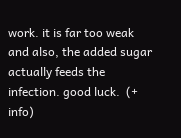work. it is far too weak and also, the added sugar actually feeds the infection. good luck.  (+ info)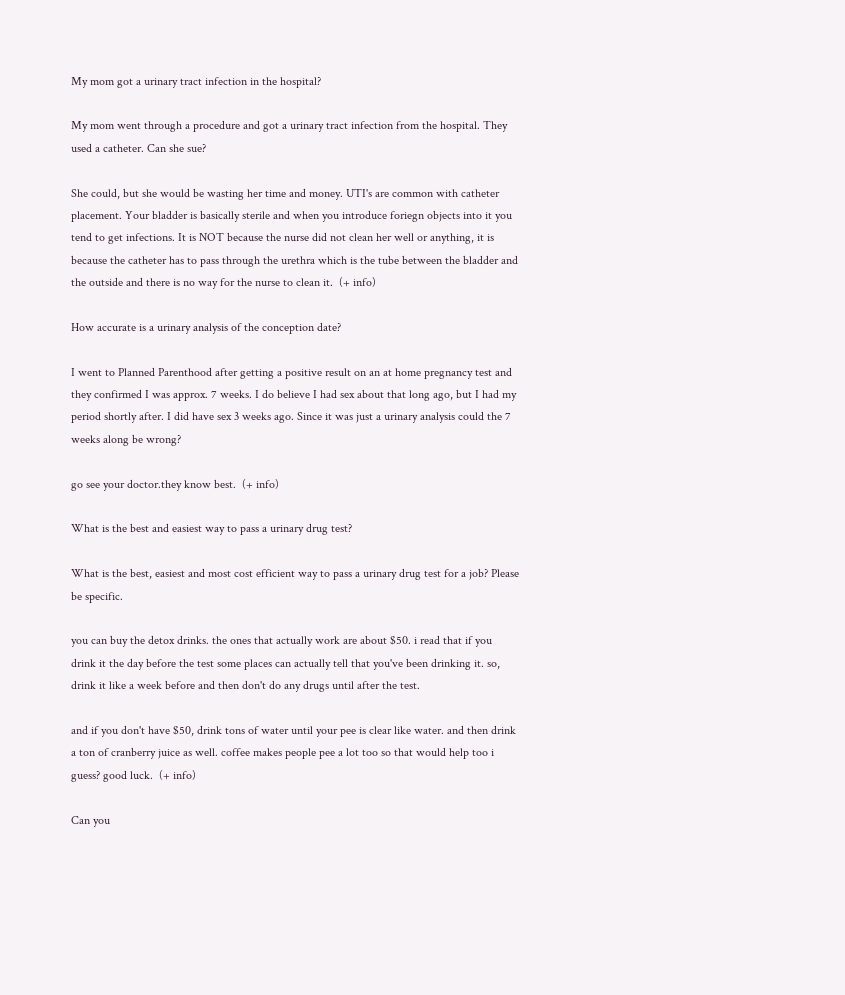My mom got a urinary tract infection in the hospital?

My mom went through a procedure and got a urinary tract infection from the hospital. They used a catheter. Can she sue?

She could, but she would be wasting her time and money. UTI's are common with catheter placement. Your bladder is basically sterile and when you introduce foriegn objects into it you tend to get infections. It is NOT because the nurse did not clean her well or anything, it is because the catheter has to pass through the urethra which is the tube between the bladder and the outside and there is no way for the nurse to clean it.  (+ info)

How accurate is a urinary analysis of the conception date?

I went to Planned Parenthood after getting a positive result on an at home pregnancy test and they confirmed I was approx. 7 weeks. I do believe I had sex about that long ago, but I had my period shortly after. I did have sex 3 weeks ago. Since it was just a urinary analysis could the 7 weeks along be wrong?

go see your doctor.they know best.  (+ info)

What is the best and easiest way to pass a urinary drug test?

What is the best, easiest and most cost efficient way to pass a urinary drug test for a job? Please be specific.

you can buy the detox drinks. the ones that actually work are about $50. i read that if you drink it the day before the test some places can actually tell that you've been drinking it. so, drink it like a week before and then don't do any drugs until after the test.

and if you don't have $50, drink tons of water until your pee is clear like water. and then drink a ton of cranberry juice as well. coffee makes people pee a lot too so that would help too i guess? good luck.  (+ info)

Can you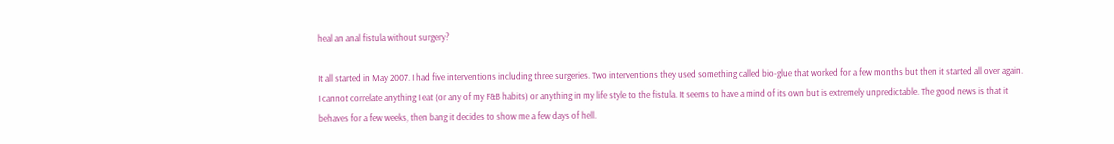heal an anal fistula without surgery?

It all started in May 2007. I had five interventions including three surgeries. Two interventions they used something called bio-glue that worked for a few months but then it started all over again. I cannot correlate anything I eat (or any of my F&B habits) or anything in my life style to the fistula. It seems to have a mind of its own but is extremely unpredictable. The good news is that it behaves for a few weeks, then bang it decides to show me a few days of hell.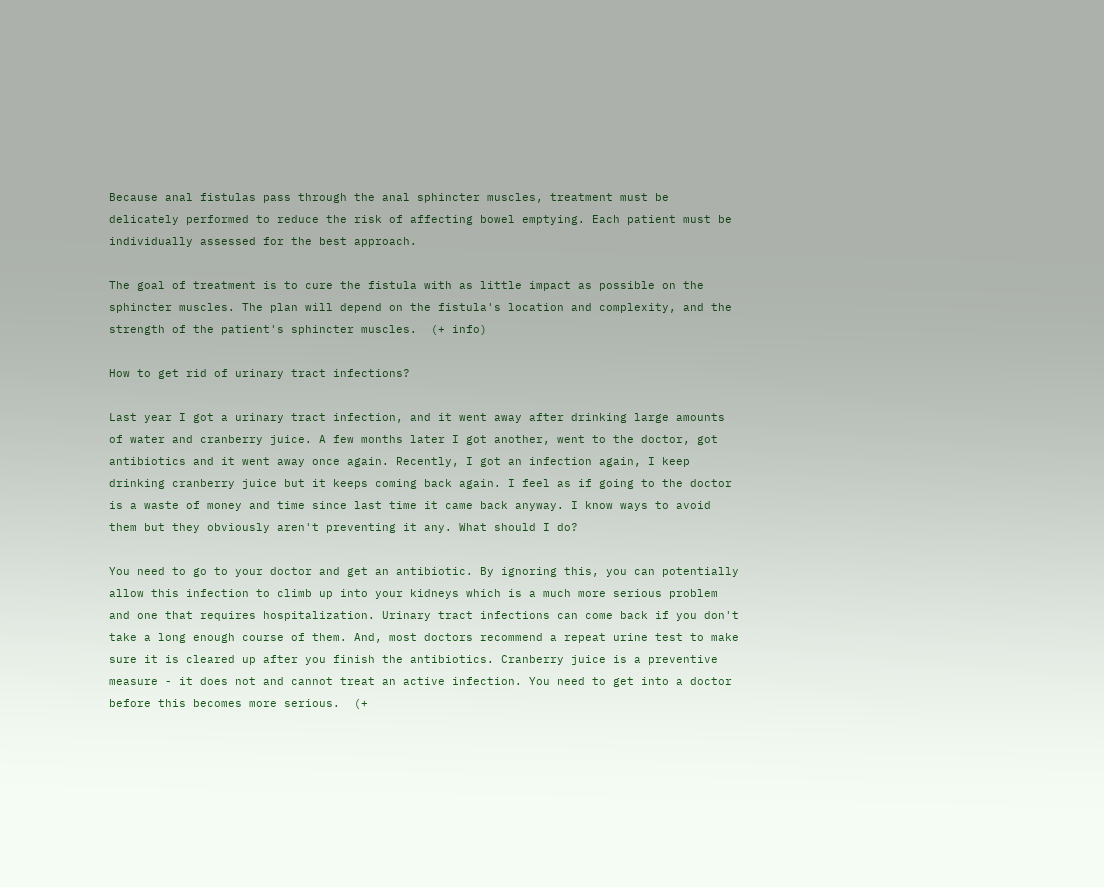Because anal fistulas pass through the anal sphincter muscles, treatment must be delicately performed to reduce the risk of affecting bowel emptying. Each patient must be individually assessed for the best approach.

The goal of treatment is to cure the fistula with as little impact as possible on the sphincter muscles. The plan will depend on the fistula's location and complexity, and the strength of the patient's sphincter muscles.  (+ info)

How to get rid of urinary tract infections?

Last year I got a urinary tract infection, and it went away after drinking large amounts of water and cranberry juice. A few months later I got another, went to the doctor, got antibiotics and it went away once again. Recently, I got an infection again, I keep drinking cranberry juice but it keeps coming back again. I feel as if going to the doctor is a waste of money and time since last time it came back anyway. I know ways to avoid them but they obviously aren't preventing it any. What should I do?

You need to go to your doctor and get an antibiotic. By ignoring this, you can potentially allow this infection to climb up into your kidneys which is a much more serious problem and one that requires hospitalization. Urinary tract infections can come back if you don't take a long enough course of them. And, most doctors recommend a repeat urine test to make sure it is cleared up after you finish the antibiotics. Cranberry juice is a preventive measure - it does not and cannot treat an active infection. You need to get into a doctor before this becomes more serious.  (+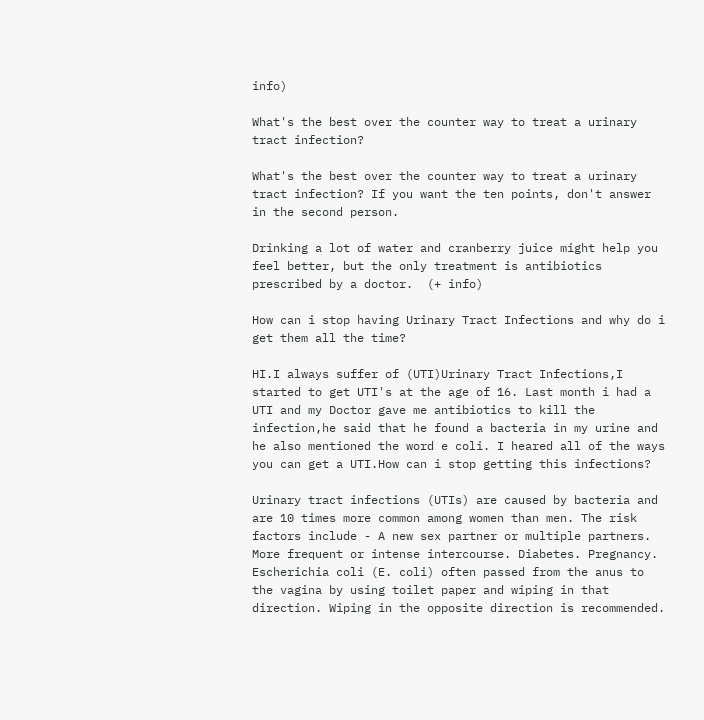info)

What's the best over the counter way to treat a urinary tract infection?

What's the best over the counter way to treat a urinary tract infection? If you want the ten points, don't answer in the second person.

Drinking a lot of water and cranberry juice might help you feel better, but the only treatment is antibiotics prescribed by a doctor.  (+ info)

How can i stop having Urinary Tract Infections and why do i get them all the time?

HI.I always suffer of (UTI)Urinary Tract Infections,I started to get UTI's at the age of 16. Last month i had a UTI and my Doctor gave me antibiotics to kill the infection,he said that he found a bacteria in my urine and he also mentioned the word e coli. I heared all of the ways you can get a UTI.How can i stop getting this infections?

Urinary tract infections (UTIs) are caused by bacteria and are 10 times more common among women than men. The risk factors include - A new sex partner or multiple partners. More frequent or intense intercourse. Diabetes. Pregnancy. Escherichia coli (E. coli) often passed from the anus to the vagina by using toilet paper and wiping in that direction. Wiping in the opposite direction is recommended.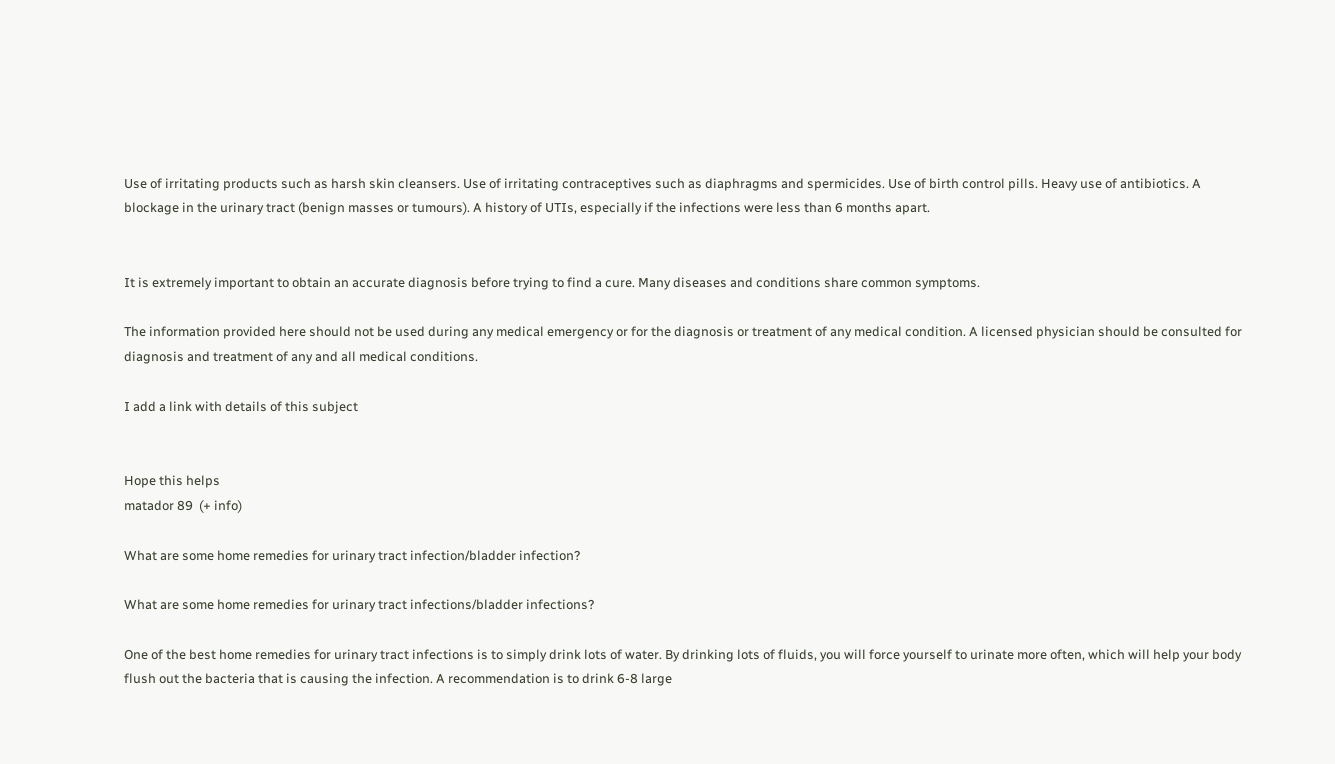Use of irritating products such as harsh skin cleansers. Use of irritating contraceptives such as diaphragms and spermicides. Use of birth control pills. Heavy use of antibiotics. A blockage in the urinary tract (benign masses or tumours). A history of UTIs, especially if the infections were less than 6 months apart.


It is extremely important to obtain an accurate diagnosis before trying to find a cure. Many diseases and conditions share common symptoms.

The information provided here should not be used during any medical emergency or for the diagnosis or treatment of any medical condition. A licensed physician should be consulted for diagnosis and treatment of any and all medical conditions.

I add a link with details of this subject


Hope this helps
matador 89  (+ info)

What are some home remedies for urinary tract infection/bladder infection?

What are some home remedies for urinary tract infections/bladder infections?

One of the best home remedies for urinary tract infections is to simply drink lots of water. By drinking lots of fluids, you will force yourself to urinate more often, which will help your body flush out the bacteria that is causing the infection. A recommendation is to drink 6-8 large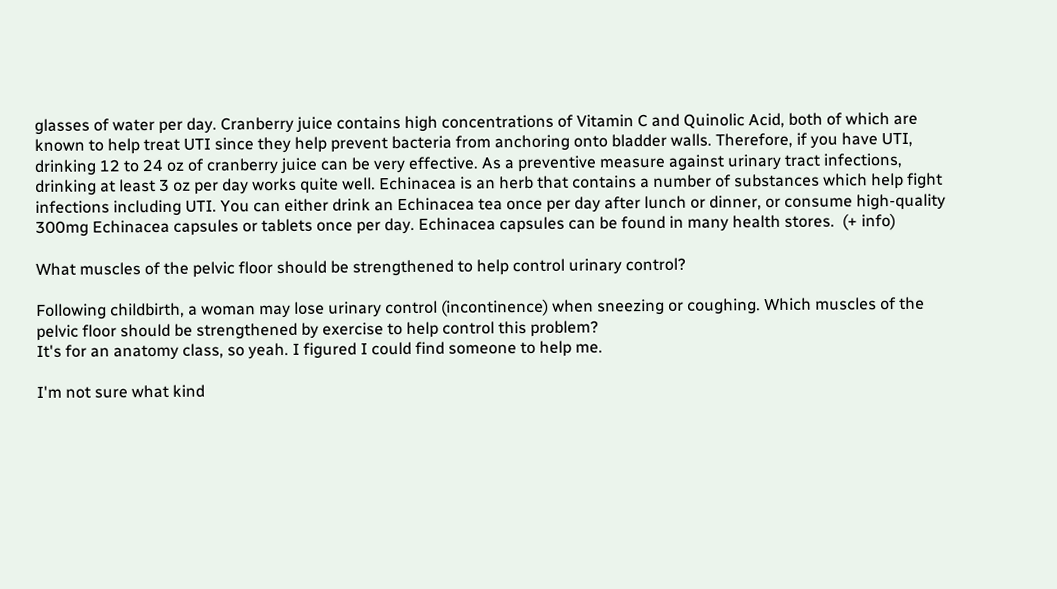glasses of water per day. Cranberry juice contains high concentrations of Vitamin C and Quinolic Acid, both of which are known to help treat UTI since they help prevent bacteria from anchoring onto bladder walls. Therefore, if you have UTI, drinking 12 to 24 oz of cranberry juice can be very effective. As a preventive measure against urinary tract infections, drinking at least 3 oz per day works quite well. Echinacea is an herb that contains a number of substances which help fight infections including UTI. You can either drink an Echinacea tea once per day after lunch or dinner, or consume high-quality 300mg Echinacea capsules or tablets once per day. Echinacea capsules can be found in many health stores.  (+ info)

What muscles of the pelvic floor should be strengthened to help control urinary control?

Following childbirth, a woman may lose urinary control (incontinence) when sneezing or coughing. Which muscles of the pelvic floor should be strengthened by exercise to help control this problem?
It's for an anatomy class, so yeah. I figured I could find someone to help me.

I'm not sure what kind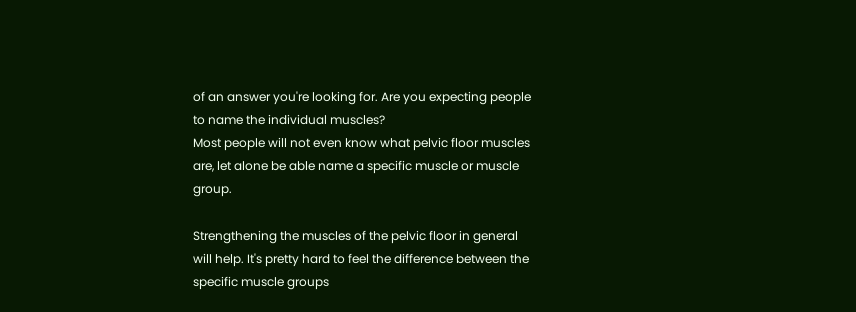of an answer you're looking for. Are you expecting people to name the individual muscles?
Most people will not even know what pelvic floor muscles are, let alone be able name a specific muscle or muscle group.

Strengthening the muscles of the pelvic floor in general will help. It's pretty hard to feel the difference between the specific muscle groups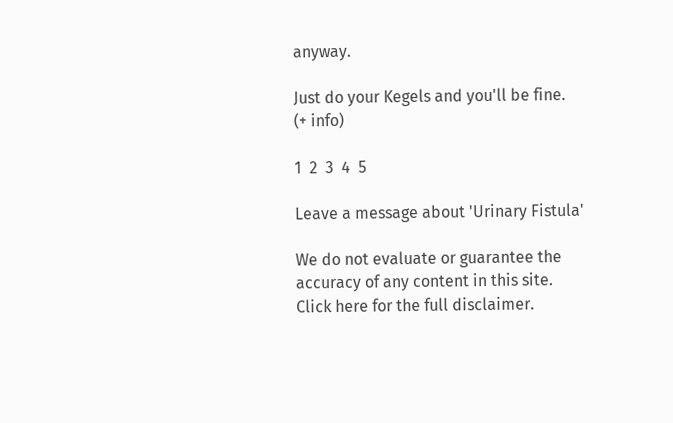anyway.

Just do your Kegels and you'll be fine.  (+ info)

1  2  3  4  5

Leave a message about 'Urinary Fistula'

We do not evaluate or guarantee the accuracy of any content in this site. Click here for the full disclaimer.